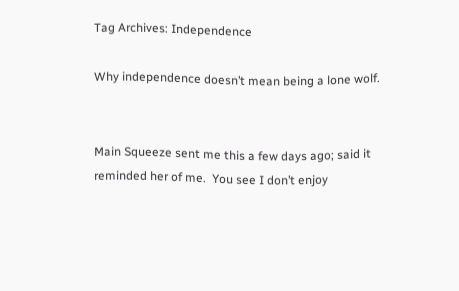Tag Archives: Independence

Why independence doesn’t mean being a lone wolf.


Main Squeeze sent me this a few days ago; said it reminded her of me.  You see I don’t enjoy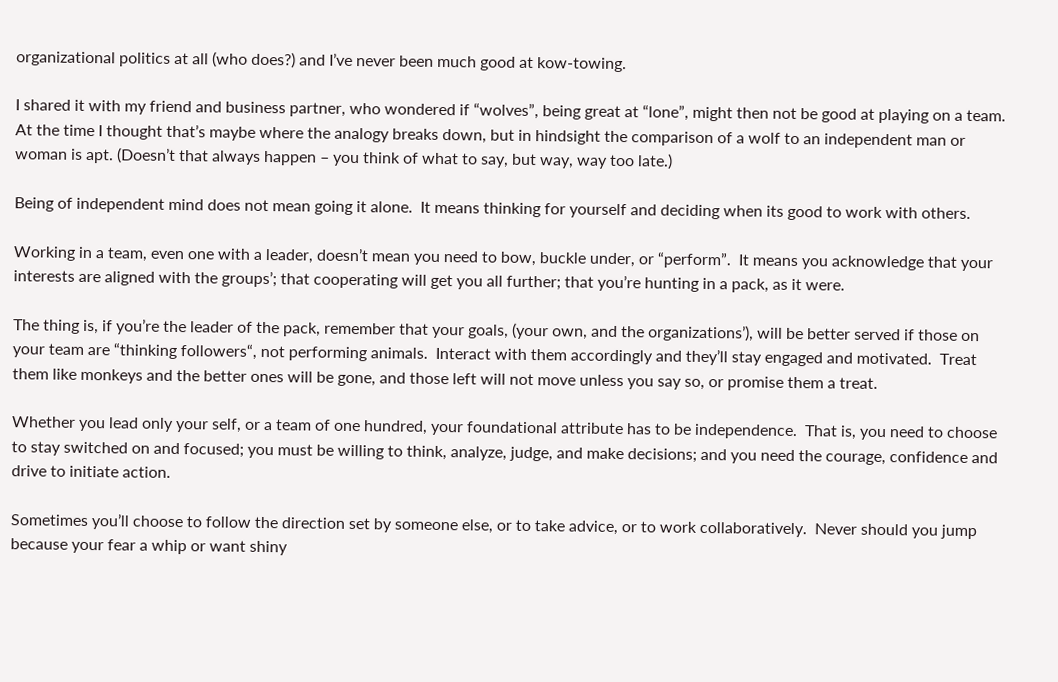organizational politics at all (who does?) and I’ve never been much good at kow-towing.

I shared it with my friend and business partner, who wondered if “wolves”, being great at “lone”, might then not be good at playing on a team.  At the time I thought that’s maybe where the analogy breaks down, but in hindsight the comparison of a wolf to an independent man or woman is apt. (Doesn’t that always happen – you think of what to say, but way, way too late.)

Being of independent mind does not mean going it alone.  It means thinking for yourself and deciding when its good to work with others.

Working in a team, even one with a leader, doesn’t mean you need to bow, buckle under, or “perform”.  It means you acknowledge that your interests are aligned with the groups’; that cooperating will get you all further; that you’re hunting in a pack, as it were.

The thing is, if you’re the leader of the pack, remember that your goals, (your own, and the organizations’), will be better served if those on your team are “thinking followers“, not performing animals.  Interact with them accordingly and they’ll stay engaged and motivated.  Treat them like monkeys and the better ones will be gone, and those left will not move unless you say so, or promise them a treat.

Whether you lead only your self, or a team of one hundred, your foundational attribute has to be independence.  That is, you need to choose to stay switched on and focused; you must be willing to think, analyze, judge, and make decisions; and you need the courage, confidence and drive to initiate action.

Sometimes you’ll choose to follow the direction set by someone else, or to take advice, or to work collaboratively.  Never should you jump because your fear a whip or want shiny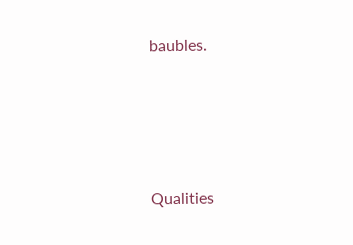baubles.







Qualities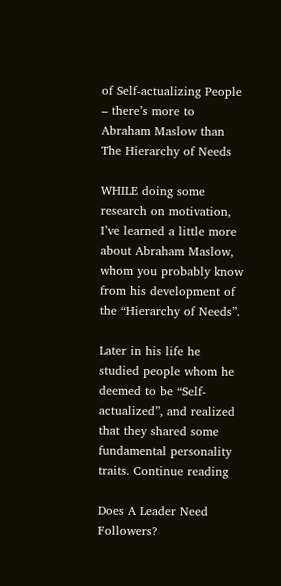of Self-actualizing People – there’s more to Abraham Maslow than The Hierarchy of Needs

WHILE doing some research on motivation, I’ve learned a little more about Abraham Maslow, whom you probably know from his development of the “Hierarchy of Needs”.

Later in his life he studied people whom he deemed to be “Self-actualized”, and realized that they shared some fundamental personality traits. Continue reading

Does A Leader Need Followers?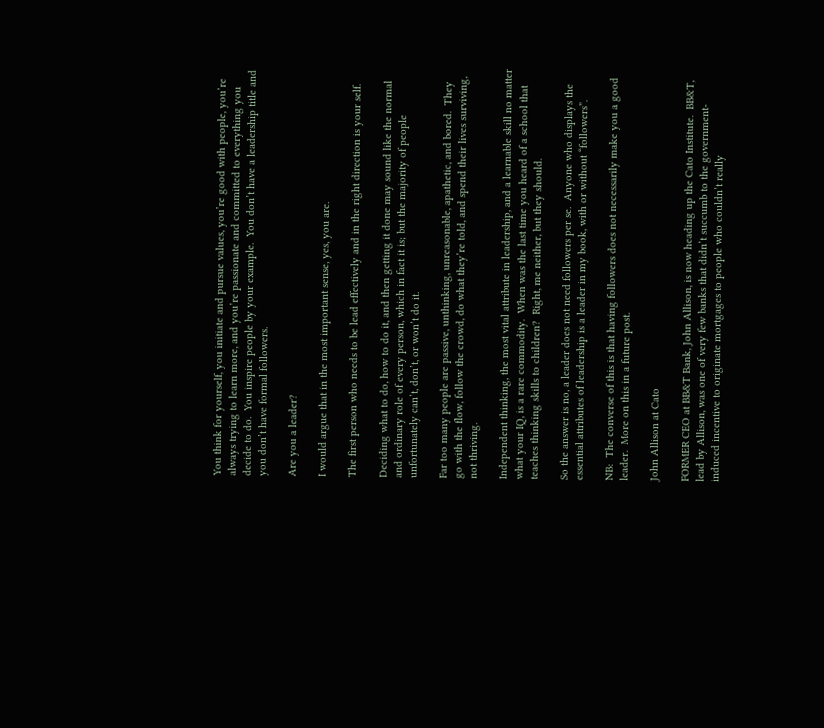You think for yourself, you initiate and pursue values, you’re good with people, you’re always trying to learn more, and you’re passionate and committed to everything you decide to do.  You inspire people by your example.  You don’t have a leadership title and you don’t have formal followers.

Are you a leader?

I would argue that in the most important sense, yes, you are.

The first person who needs to be lead effectively and in the right direction is your self.

Deciding what to do, how to do it, and then getting it done may sound like the normal and ordinary role of every person, which in fact it is; but the majority of people unfortunately can’t, don’t, or won’t do it.

Far too many people are passive, unthinking, unreasonable, apathetic, and bored.  They go with the flow, follow the crowd, do what they’re told, and spend their lives surviving, not thriving.

Independent thinking, the most vital attribute in leadership, and a learnable skill no matter what your IQ, is a rare commodity.  When was the last time you heard of a school that teaches thinking skills to children?  Right, me neither, but they should.

So the answer is no, a leader does not need followers per se.  Anyone who displays the essential attributes of leadership is a leader in my book, with or without “followers”.

NB:  The converse of this is that having followers does not necessarily make you a good leader.  More on this in a future post.

John Allison at Cato

FORMER CEO at BB&T Bank, John Allison, is now heading up the Cato Institute.  BB&T, lead by Allison, was one of very few banks that didn’t succumb to the government-induced incentive to originate mortgages to people who couldn’t really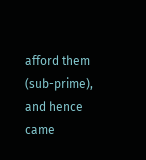afford them (sub-prime), and hence came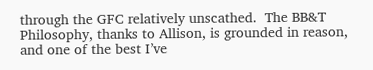through the GFC relatively unscathed.  The BB&T Philosophy, thanks to Allison, is grounded in reason, and one of the best I’ve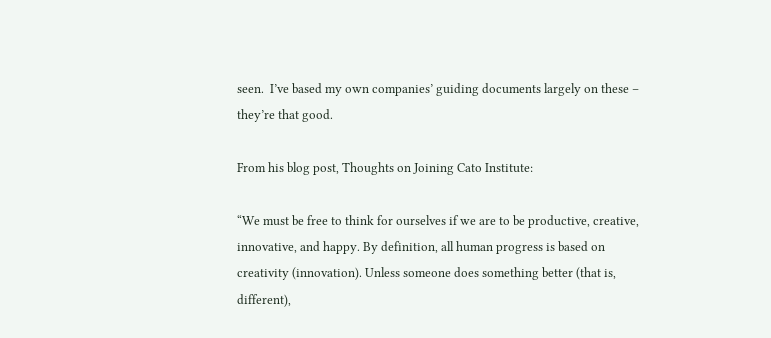seen.  I’ve based my own companies’ guiding documents largely on these – they’re that good.

From his blog post, Thoughts on Joining Cato Institute:

“We must be free to think for ourselves if we are to be productive, creative, innovative, and happy. By definition, all human progress is based on creativity (innovation). Unless someone does something better (that is, different),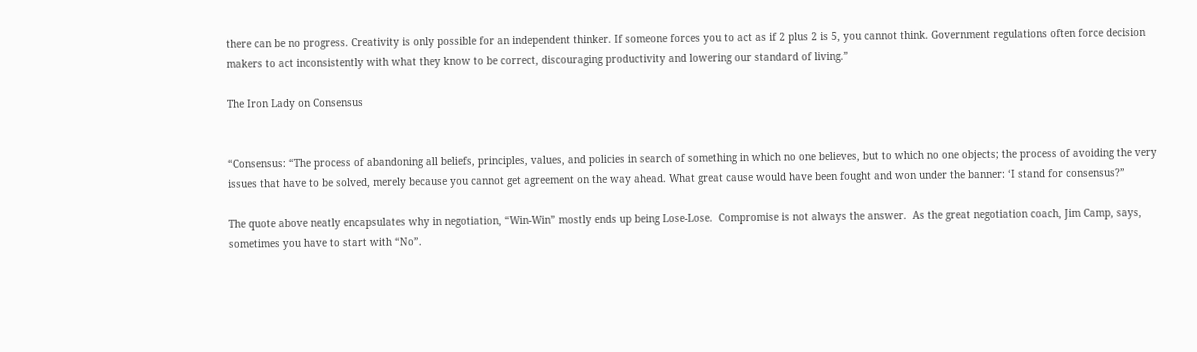there can be no progress. Creativity is only possible for an independent thinker. If someone forces you to act as if 2 plus 2 is 5, you cannot think. Government regulations often force decision makers to act inconsistently with what they know to be correct, discouraging productivity and lowering our standard of living.”

The Iron Lady on Consensus


“Consensus: “The process of abandoning all beliefs, principles, values, and policies in search of something in which no one believes, but to which no one objects; the process of avoiding the very issues that have to be solved, merely because you cannot get agreement on the way ahead. What great cause would have been fought and won under the banner: ‘I stand for consensus?”

The quote above neatly encapsulates why in negotiation, “Win-Win” mostly ends up being Lose-Lose.  Compromise is not always the answer.  As the great negotiation coach, Jim Camp, says, sometimes you have to start with “No”.